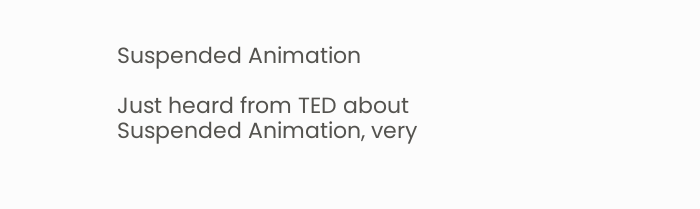Suspended Animation

Just heard from TED about Suspended Animation, very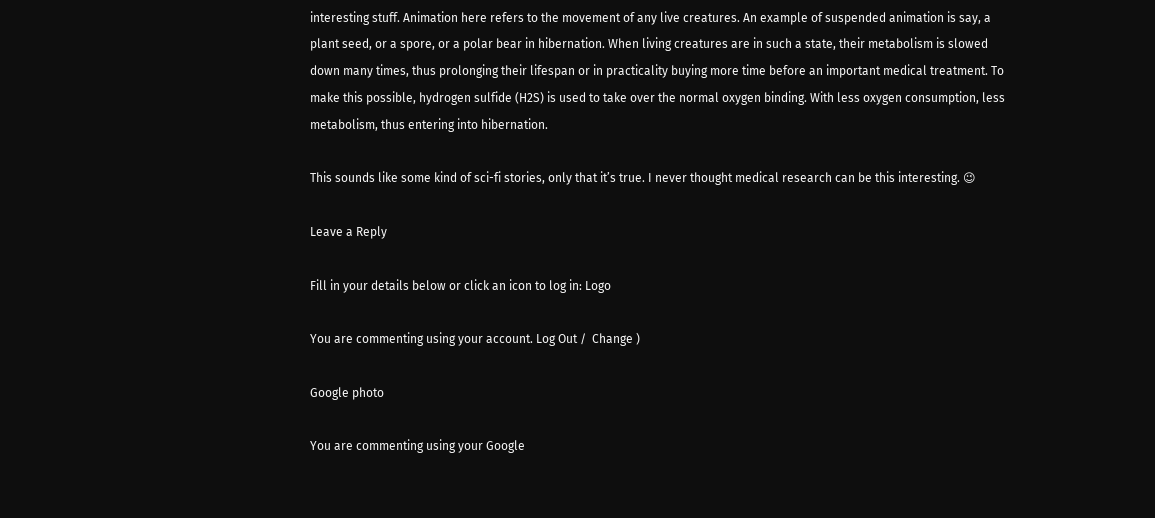interesting stuff. Animation here refers to the movement of any live creatures. An example of suspended animation is say, a plant seed, or a spore, or a polar bear in hibernation. When living creatures are in such a state, their metabolism is slowed down many times, thus prolonging their lifespan or in practicality buying more time before an important medical treatment. To make this possible, hydrogen sulfide (H2S) is used to take over the normal oxygen binding. With less oxygen consumption, less metabolism, thus entering into hibernation.

This sounds like some kind of sci-fi stories, only that it’s true. I never thought medical research can be this interesting. 😉

Leave a Reply

Fill in your details below or click an icon to log in: Logo

You are commenting using your account. Log Out /  Change )

Google photo

You are commenting using your Google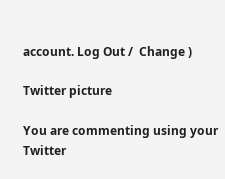account. Log Out /  Change )

Twitter picture

You are commenting using your Twitter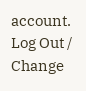account. Log Out /  Change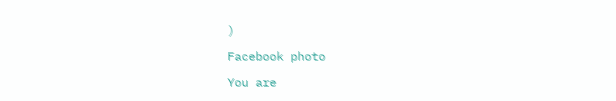)

Facebook photo

You are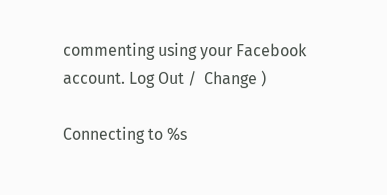commenting using your Facebook account. Log Out /  Change )

Connecting to %s